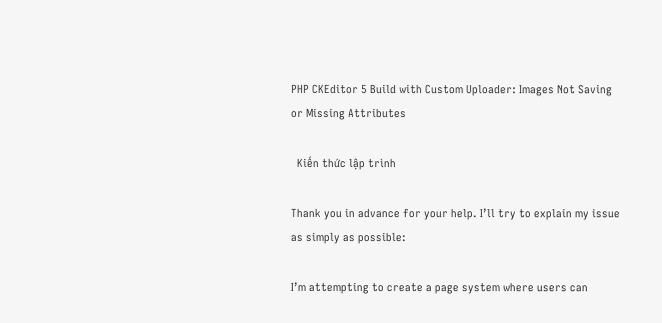PHP CKEditor 5 Build with Custom Uploader: Images Not Saving or Missing Attributes

  Kiến thức lập trình

Thank you in advance for your help. I’ll try to explain my issue as simply as possible:

I’m attempting to create a page system where users can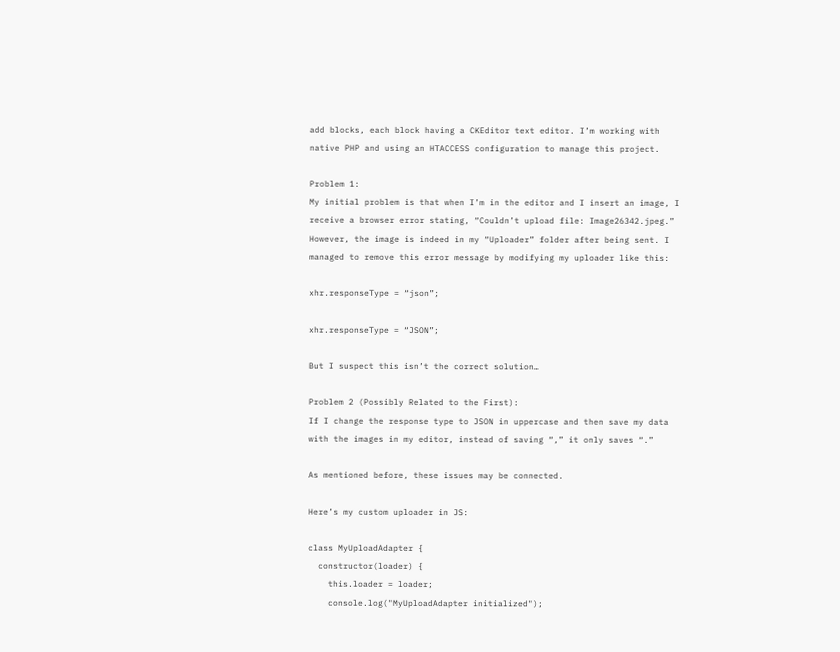add blocks, each block having a CKEditor text editor. I’m working with native PHP and using an HTACCESS configuration to manage this project.

Problem 1:
My initial problem is that when I’m in the editor and I insert an image, I receive a browser error stating, “Couldn’t upload file: Image26342.jpeg.” However, the image is indeed in my “Uploader” folder after being sent. I managed to remove this error message by modifying my uploader like this:

xhr.responseType = “json”;

xhr.responseType = “JSON”;

But I suspect this isn’t the correct solution…

Problem 2 (Possibly Related to the First):
If I change the response type to JSON in uppercase and then save my data with the images in my editor, instead of saving “,” it only saves “.”

As mentioned before, these issues may be connected.

Here’s my custom uploader in JS:

class MyUploadAdapter {
  constructor(loader) {
    this.loader = loader;
    console.log("MyUploadAdapter initialized");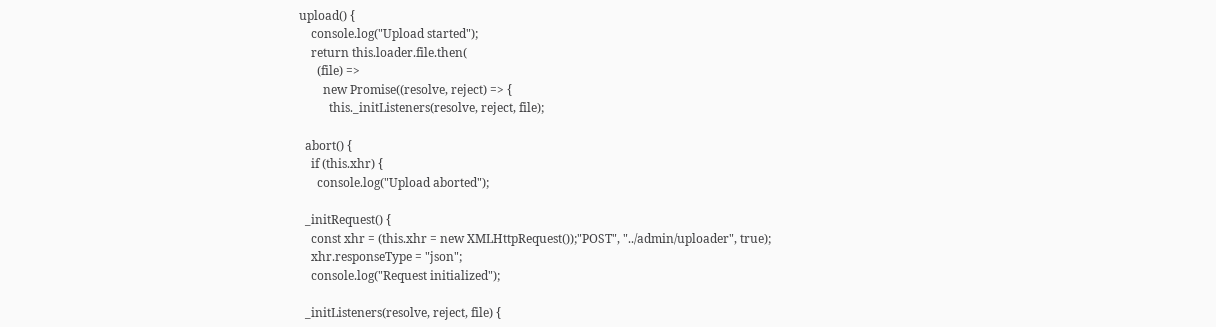upload() {
    console.log("Upload started");
    return this.loader.file.then(
      (file) =>
        new Promise((resolve, reject) => {
          this._initListeners(resolve, reject, file);

  abort() {
    if (this.xhr) {
      console.log("Upload aborted");

  _initRequest() {
    const xhr = (this.xhr = new XMLHttpRequest());"POST", "../admin/uploader", true);
    xhr.responseType = "json";
    console.log("Request initialized");

  _initListeners(resolve, reject, file) {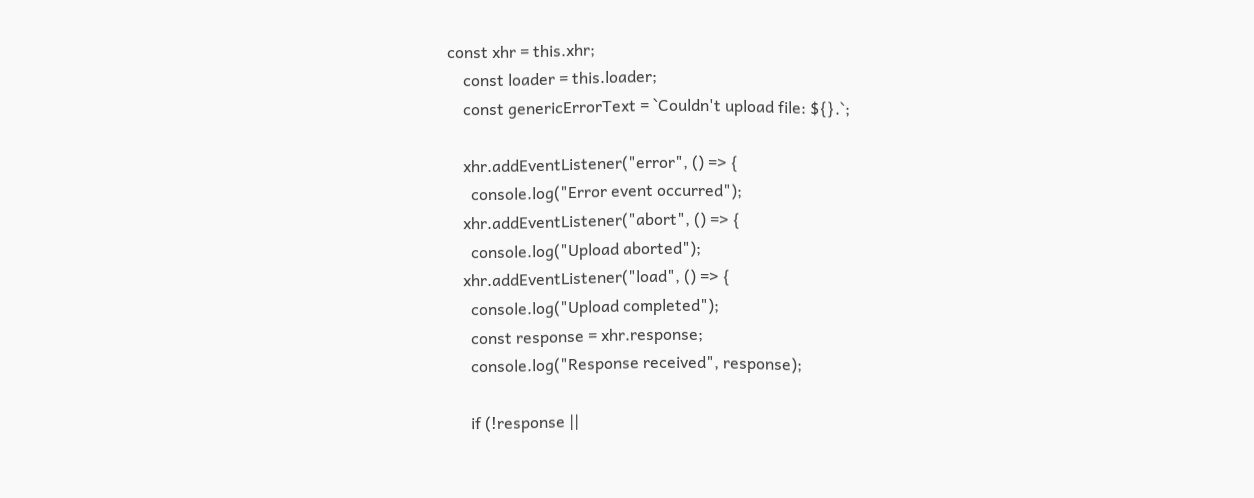const xhr = this.xhr;
    const loader = this.loader;
    const genericErrorText = `Couldn't upload file: ${}.`;

    xhr.addEventListener("error", () => {
      console.log("Error event occurred");
    xhr.addEventListener("abort", () => {
      console.log("Upload aborted");
    xhr.addEventListener("load", () => {
      console.log("Upload completed");
      const response = xhr.response;
      console.log("Response received", response);

      if (!response ||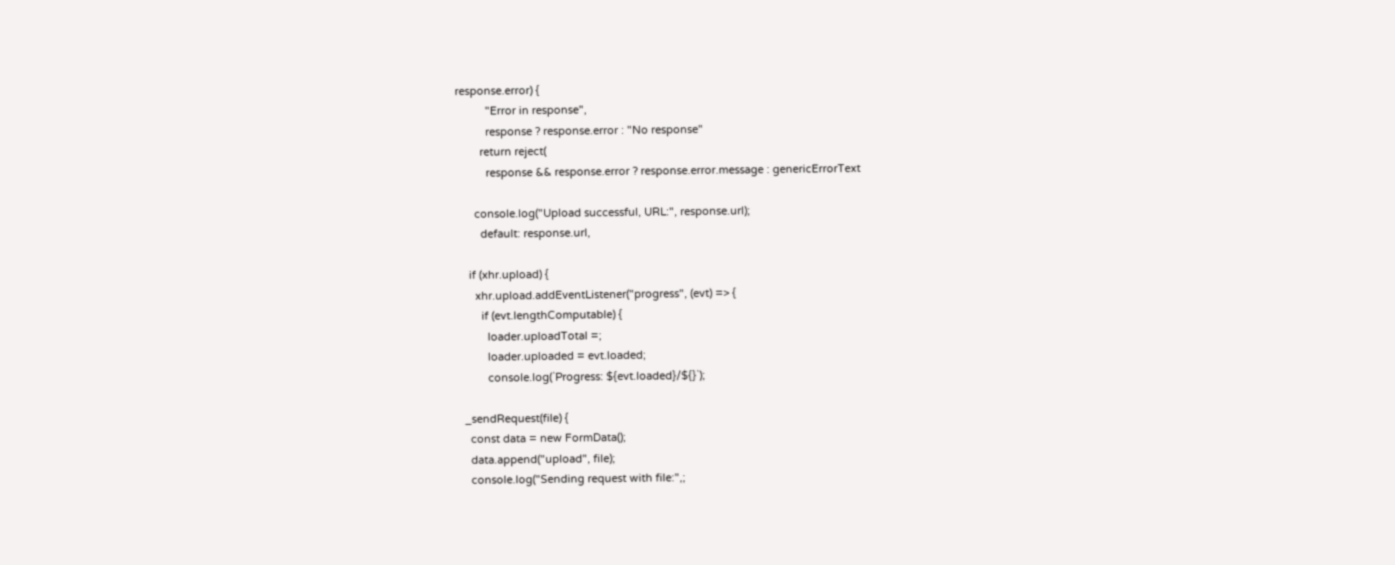response.error) {
          "Error in response",
          response ? response.error : "No response"
        return reject(
          response && response.error ? response.error.message : genericErrorText

      console.log("Upload successful, URL:", response.url);
        default: response.url,

    if (xhr.upload) {
      xhr.upload.addEventListener("progress", (evt) => {
        if (evt.lengthComputable) {
          loader.uploadTotal =;
          loader.uploaded = evt.loaded;
          console.log(`Progress: ${evt.loaded}/${}`);

  _sendRequest(file) {
    const data = new FormData();
    data.append("upload", file);
    console.log("Sending request with file:",;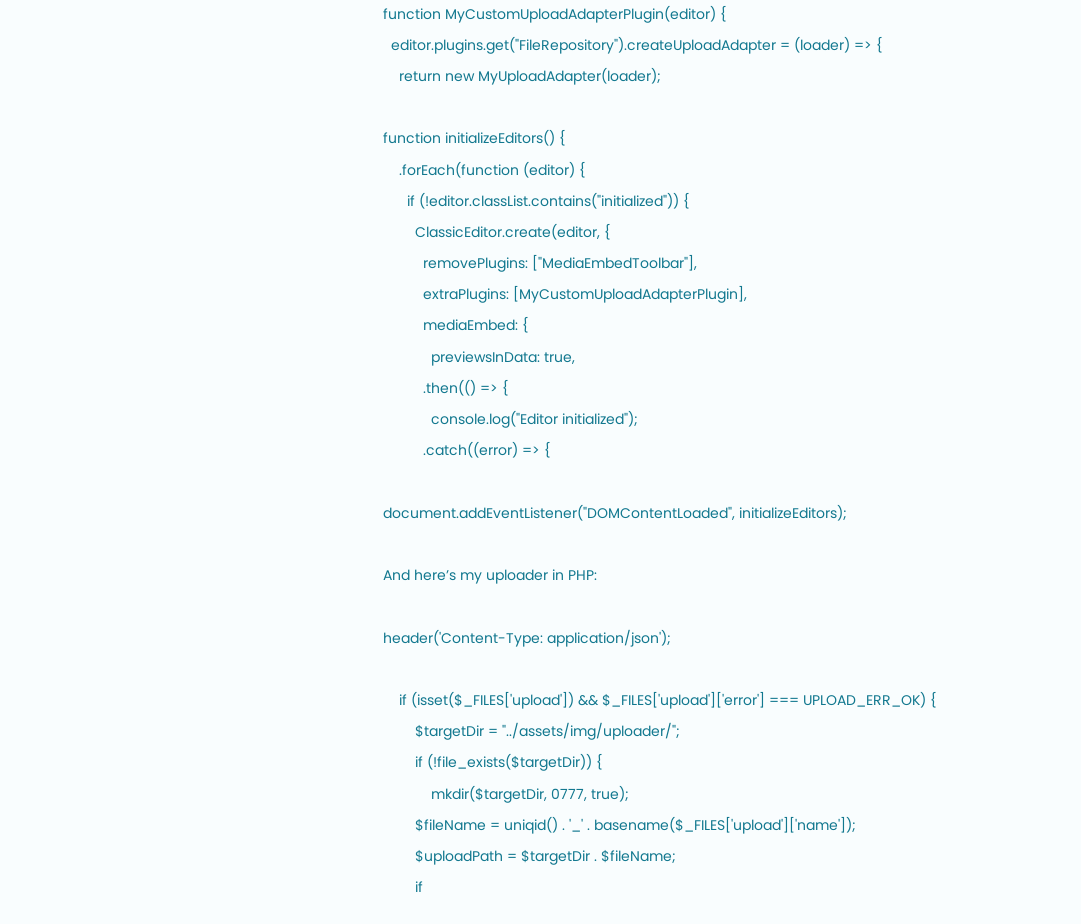function MyCustomUploadAdapterPlugin(editor) {
  editor.plugins.get("FileRepository").createUploadAdapter = (loader) => {
    return new MyUploadAdapter(loader);

function initializeEditors() {
    .forEach(function (editor) {
      if (!editor.classList.contains("initialized")) {
        ClassicEditor.create(editor, {
          removePlugins: ["MediaEmbedToolbar"],
          extraPlugins: [MyCustomUploadAdapterPlugin],
          mediaEmbed: {
            previewsInData: true,
          .then(() => {
            console.log("Editor initialized");
          .catch((error) => {

document.addEventListener("DOMContentLoaded", initializeEditors);

And here’s my uploader in PHP:

header('Content-Type: application/json');

    if (isset($_FILES['upload']) && $_FILES['upload']['error'] === UPLOAD_ERR_OK) {
        $targetDir = "../assets/img/uploader/";
        if (!file_exists($targetDir)) {
            mkdir($targetDir, 0777, true);
        $fileName = uniqid() . '_' . basename($_FILES['upload']['name']);
        $uploadPath = $targetDir . $fileName;
        if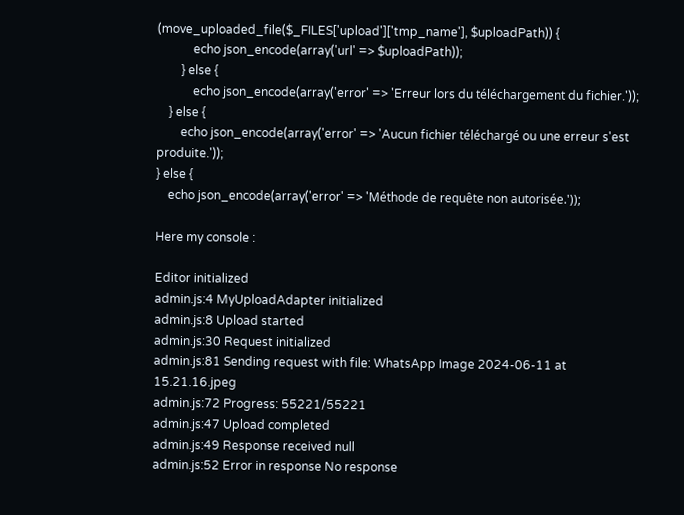(move_uploaded_file($_FILES['upload']['tmp_name'], $uploadPath)) {
            echo json_encode(array('url' => $uploadPath));
        } else {
            echo json_encode(array('error' => 'Erreur lors du téléchargement du fichier.'));
    } else {
        echo json_encode(array('error' => 'Aucun fichier téléchargé ou une erreur s'est produite.'));
} else {
    echo json_encode(array('error' => 'Méthode de requête non autorisée.'));

Here my console :

Editor initialized
admin.js:4 MyUploadAdapter initialized
admin.js:8 Upload started
admin.js:30 Request initialized
admin.js:81 Sending request with file: WhatsApp Image 2024-06-11 at 15.21.16.jpeg
admin.js:72 Progress: 55221/55221
admin.js:47 Upload completed
admin.js:49 Response received null
admin.js:52 Error in response No response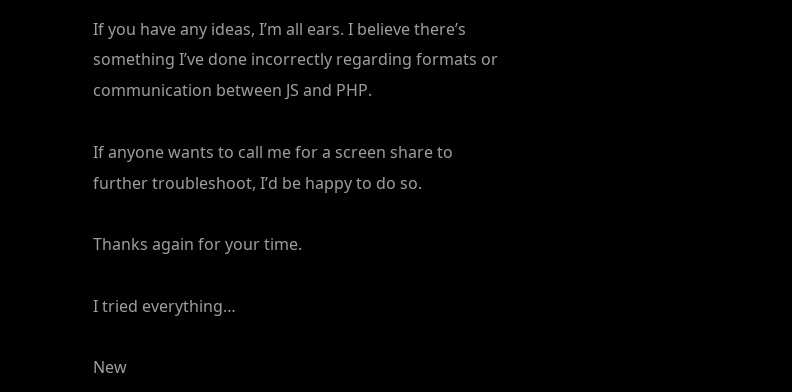If you have any ideas, I’m all ears. I believe there’s something I’ve done incorrectly regarding formats or communication between JS and PHP.

If anyone wants to call me for a screen share to further troubleshoot, I’d be happy to do so.

Thanks again for your time.

I tried everything…

New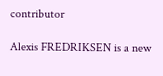contributor

Alexis FREDRIKSEN is a new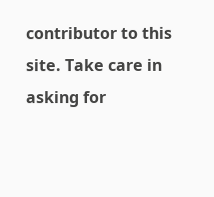contributor to this site. Take care in asking for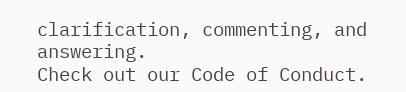clarification, commenting, and answering.
Check out our Code of Conduct.